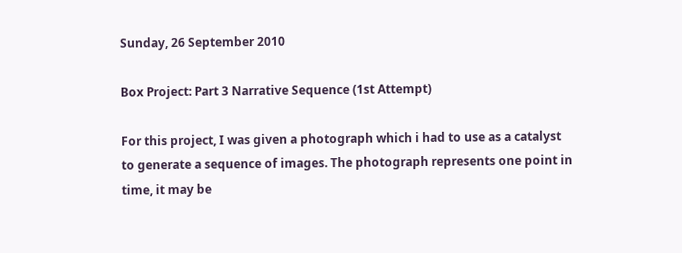Sunday, 26 September 2010

Box Project: Part 3 Narrative Sequence (1st Attempt)

For this project, I was given a photograph which i had to use as a catalyst to generate a sequence of images. The photograph represents one point in time, it may be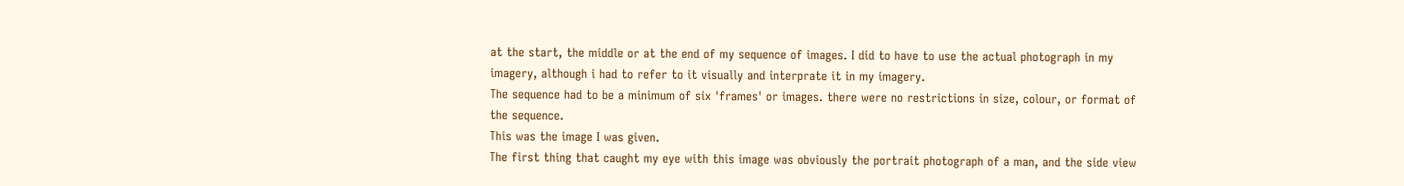at the start, the middle or at the end of my sequence of images. I did to have to use the actual photograph in my imagery, although i had to refer to it visually and interprate it in my imagery.
The sequence had to be a minimum of six 'frames' or images. there were no restrictions in size, colour, or format of the sequence.
This was the image I was given.
The first thing that caught my eye with this image was obviously the portrait photograph of a man, and the side view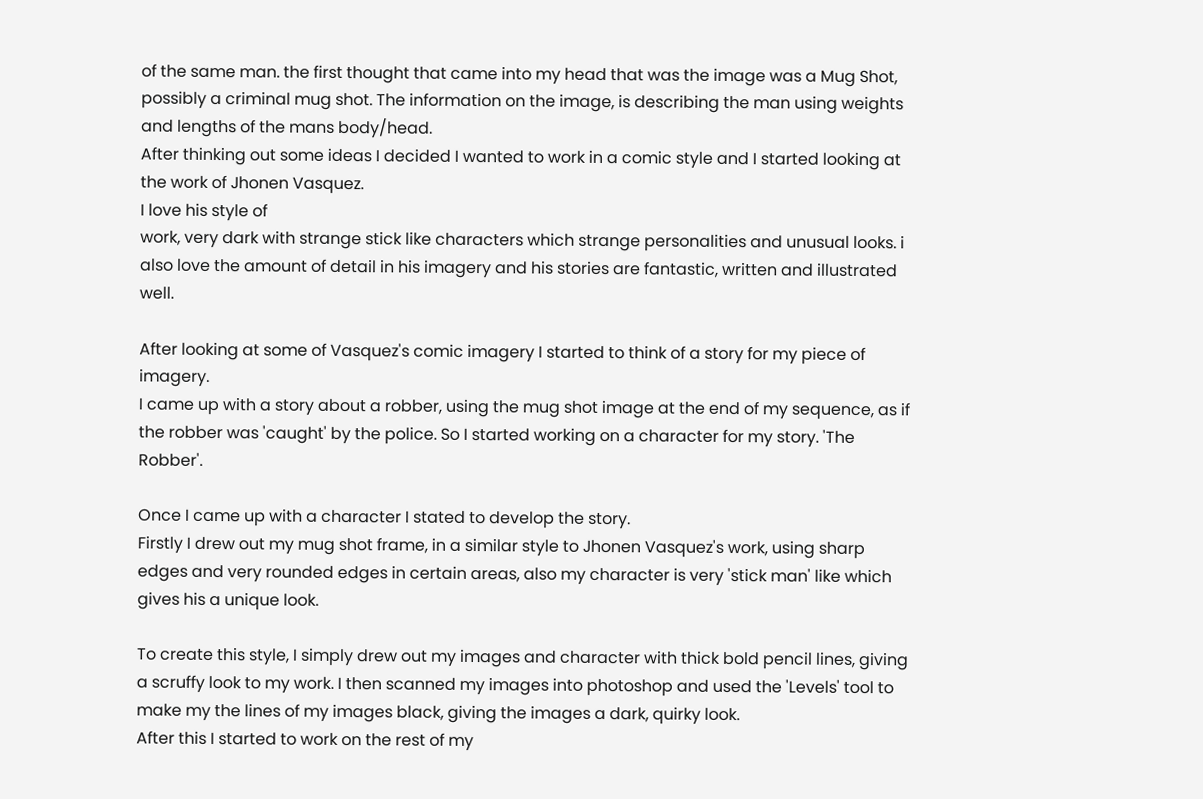of the same man. the first thought that came into my head that was the image was a Mug Shot, possibly a criminal mug shot. The information on the image, is describing the man using weights and lengths of the mans body/head.
After thinking out some ideas I decided I wanted to work in a comic style and I started looking at the work of Jhonen Vasquez.
I love his style of
work, very dark with strange stick like characters which strange personalities and unusual looks. i also love the amount of detail in his imagery and his stories are fantastic, written and illustrated well.

After looking at some of Vasquez's comic imagery I started to think of a story for my piece of imagery.
I came up with a story about a robber, using the mug shot image at the end of my sequence, as if the robber was 'caught' by the police. So I started working on a character for my story. 'The Robber'.

Once I came up with a character I stated to develop the story.
Firstly I drew out my mug shot frame, in a similar style to Jhonen Vasquez's work, using sharp edges and very rounded edges in certain areas, also my character is very 'stick man' like which gives his a unique look.

To create this style, I simply drew out my images and character with thick bold pencil lines, giving a scruffy look to my work. I then scanned my images into photoshop and used the 'Levels' tool to make my the lines of my images black, giving the images a dark, quirky look.
After this I started to work on the rest of my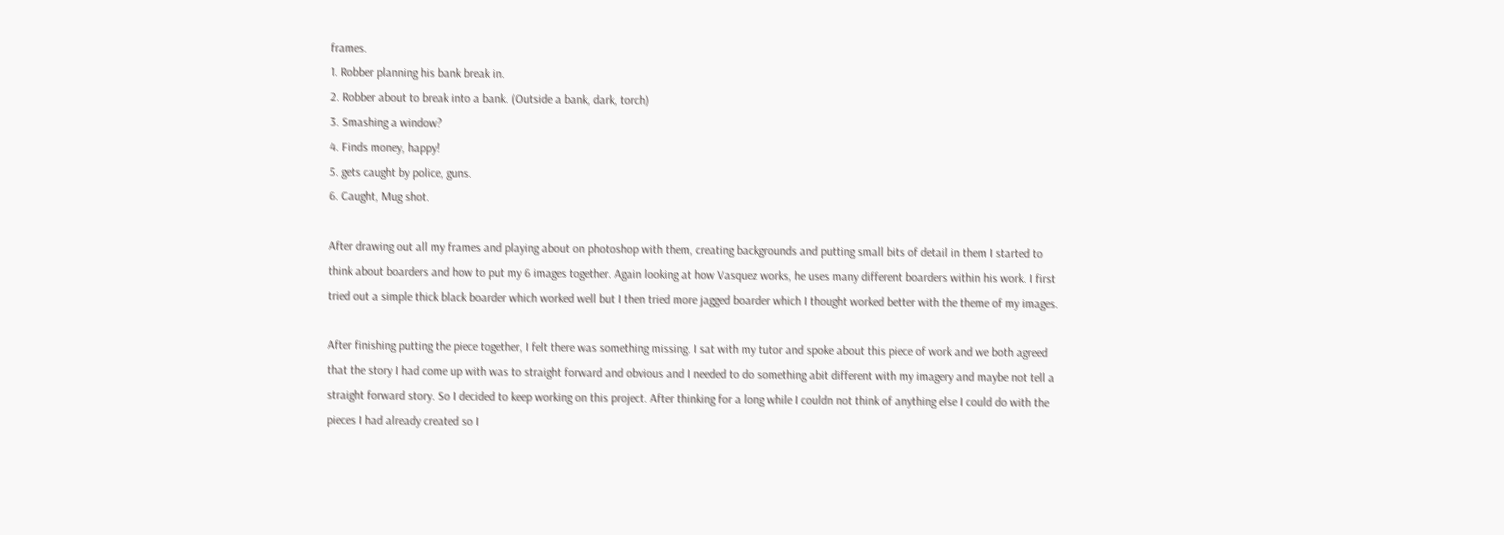frames.
1. Robber planning his bank break in.
2. Robber about to break into a bank. (Outside a bank, dark, torch)
3. Smashing a window?
4. Finds money, happy!
5. gets caught by police, guns.
6. Caught, Mug shot.

After drawing out all my frames and playing about on photoshop with them, creating backgrounds and putting small bits of detail in them I started to think about boarders and how to put my 6 images together. Again looking at how Vasquez works, he uses many different boarders within his work. I first tried out a simple thick black boarder which worked well but I then tried more jagged boarder which I thought worked better with the theme of my images.

After finishing putting the piece together, I felt there was something missing. I sat with my tutor and spoke about this piece of work and we both agreed that the story I had come up with was to straight forward and obvious and I needed to do something abit different with my imagery and maybe not tell a straight forward story. So I decided to keep working on this project. After thinking for a long while I couldn not think of anything else I could do with the pieces I had already created so I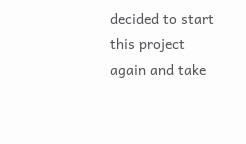decided to start this project again and take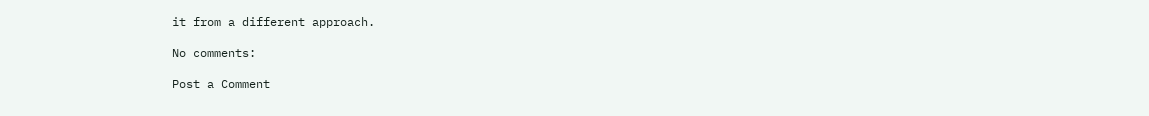it from a different approach.

No comments:

Post a Comment